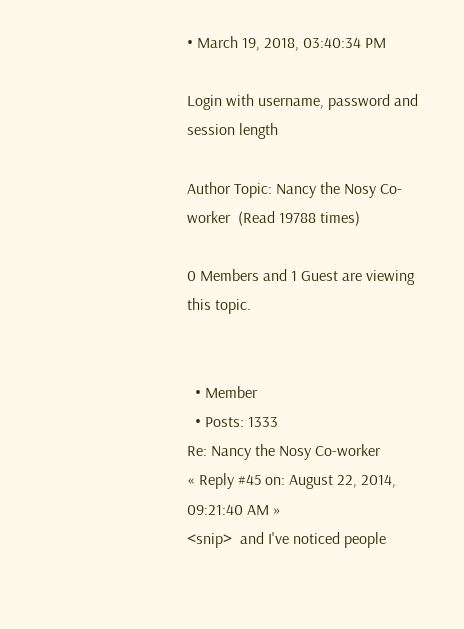• March 19, 2018, 03:40:34 PM

Login with username, password and session length

Author Topic: Nancy the Nosy Co-worker  (Read 19788 times)

0 Members and 1 Guest are viewing this topic.


  • Member
  • Posts: 1333
Re: Nancy the Nosy Co-worker
« Reply #45 on: August 22, 2014, 09:21:40 AM »
<snip>  and I've noticed people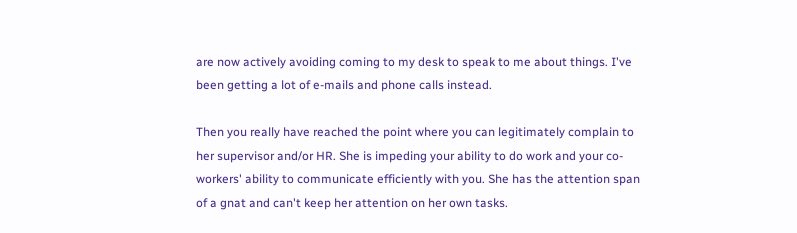are now actively avoiding coming to my desk to speak to me about things. I've been getting a lot of e-mails and phone calls instead.

Then you really have reached the point where you can legitimately complain to her supervisor and/or HR. She is impeding your ability to do work and your co-workers' ability to communicate efficiently with you. She has the attention span of a gnat and can't keep her attention on her own tasks.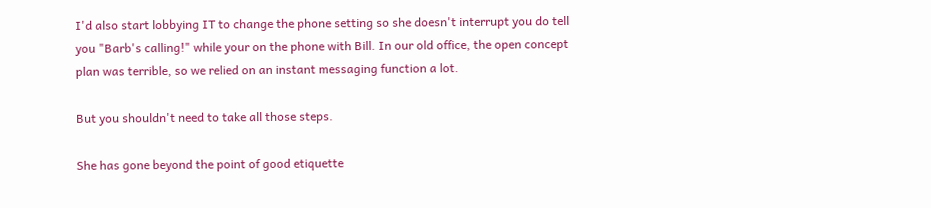I'd also start lobbying IT to change the phone setting so she doesn't interrupt you do tell you "Barb's calling!" while your on the phone with Bill. In our old office, the open concept plan was terrible, so we relied on an instant messaging function a lot.

But you shouldn't need to take all those steps.

She has gone beyond the point of good etiquette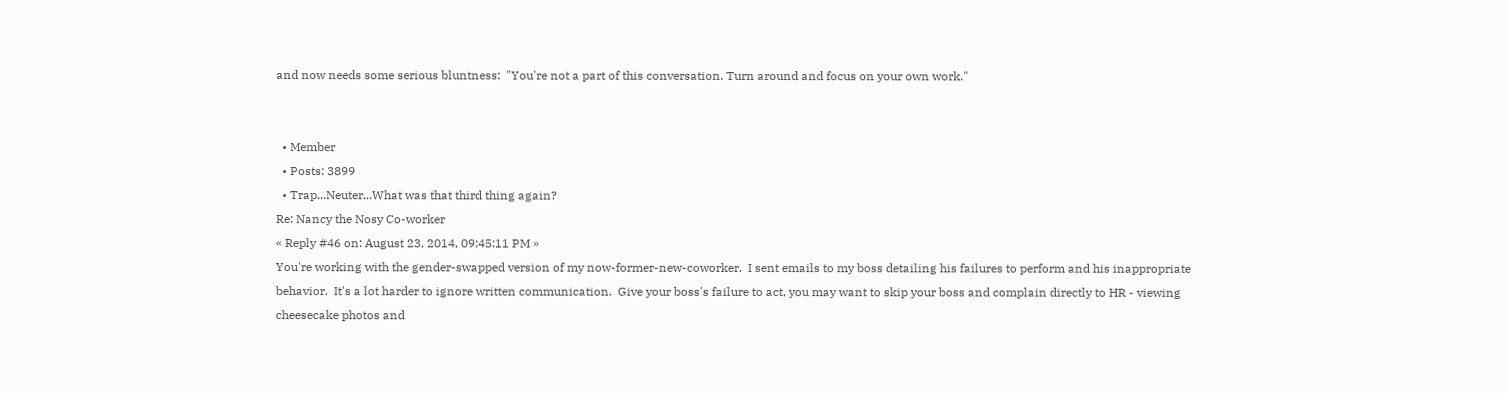and now needs some serious bluntness:  "You're not a part of this conversation. Turn around and focus on your own work."


  • Member
  • Posts: 3899
  • Trap...Neuter...What was that third thing again?
Re: Nancy the Nosy Co-worker
« Reply #46 on: August 23, 2014, 09:45:11 PM »
You're working with the gender-swapped version of my now-former-new-coworker.  I sent emails to my boss detailing his failures to perform and his inappropriate behavior.  It's a lot harder to ignore written communication.  Give your boss's failure to act, you may want to skip your boss and complain directly to HR - viewing cheesecake photos and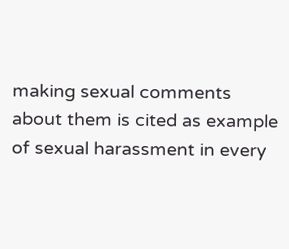making sexual comments about them is cited as example of sexual harassment in every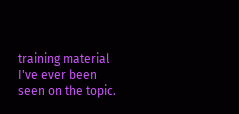training material I've ever been seen on the topic.